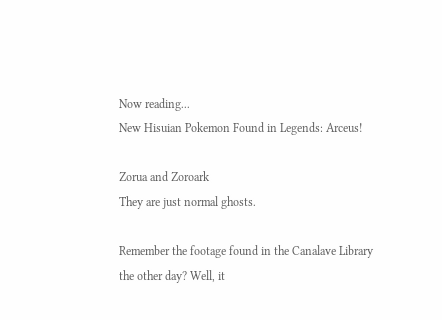Now reading...
New Hisuian Pokemon Found in Legends: Arceus!

Zorua and Zoroark
They are just normal ghosts.

Remember the footage found in the Canalave Library the other day? Well, it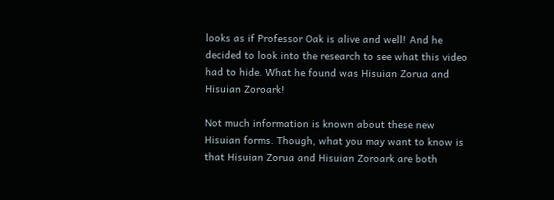looks as if Professor Oak is alive and well! And he decided to look into the research to see what this video had to hide. What he found was Hisuian Zorua and Hisuian Zoroark!

Not much information is known about these new Hisuian forms. Though, what you may want to know is that Hisuian Zorua and Hisuian Zoroark are both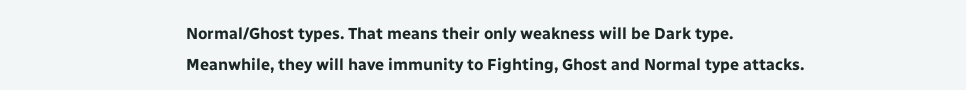Normal/Ghost types. That means their only weakness will be Dark type. Meanwhile, they will have immunity to Fighting, Ghost and Normal type attacks.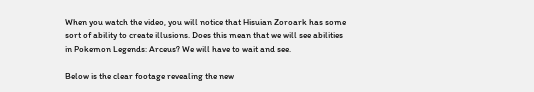When you watch the video, you will notice that Hisuian Zoroark has some sort of ability to create illusions. Does this mean that we will see abilities in Pokemon Legends: Arceus? We will have to wait and see.

Below is the clear footage revealing the new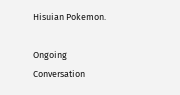Hisuian Pokemon.

Ongoing Conversation